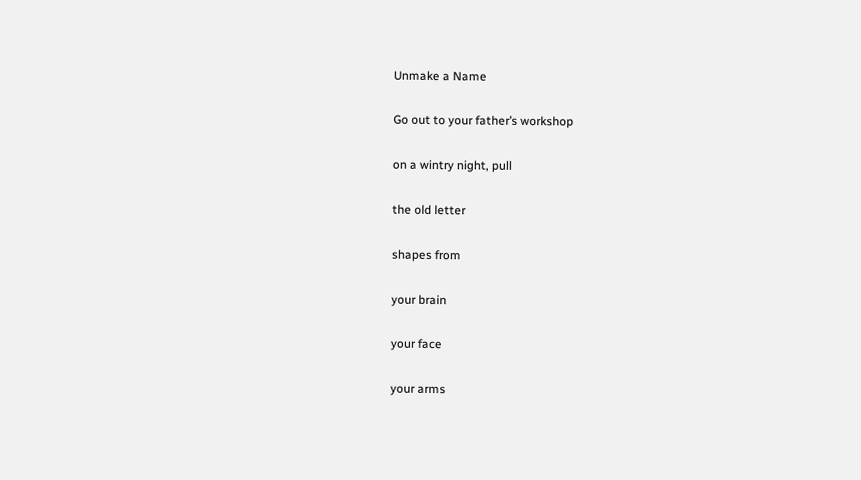Unmake a Name

Go out to your father’s workshop

on a wintry night, pull

the old letter

shapes from

your brain

your face

your arms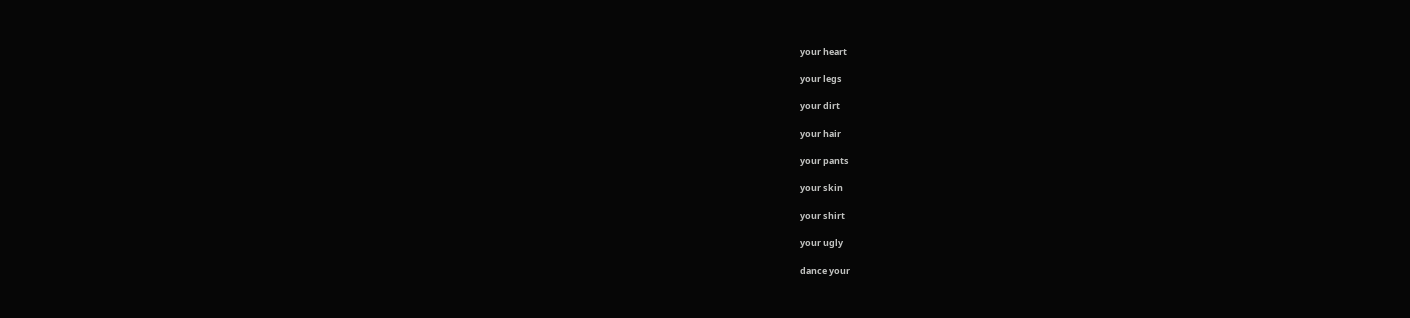your heart

your legs

your dirt

your hair

your pants

your skin

your shirt

your ugly

dance your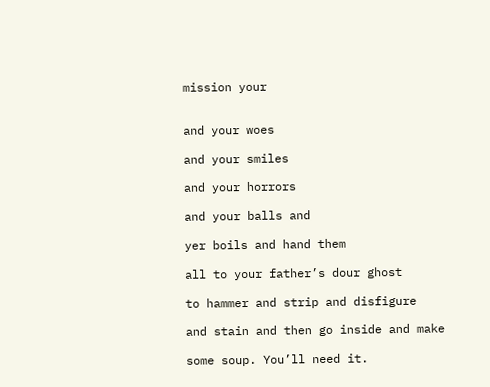mission your


and your woes

and your smiles

and your horrors

and your balls and

yer boils and hand them

all to your father’s dour ghost

to hammer and strip and disfigure

and stain and then go inside and make

some soup. You’ll need it.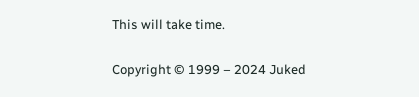This will take time.

Copyright © 1999 – 2024 Juked